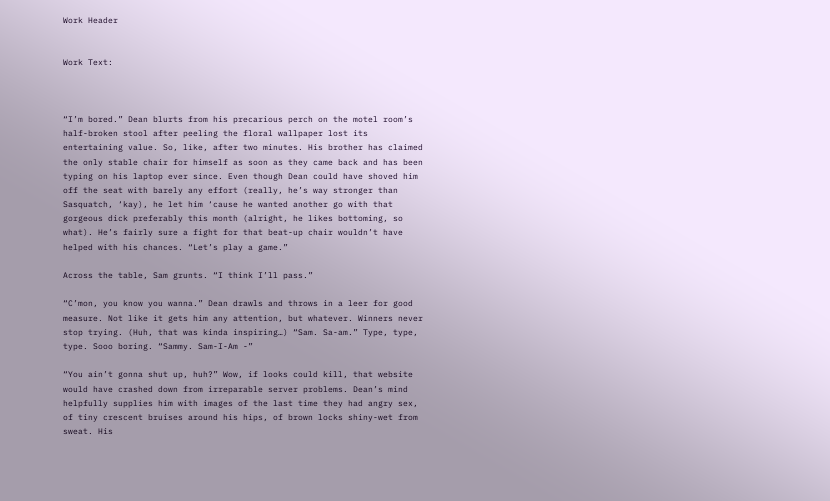Work Header


Work Text:



“I’m bored.” Dean blurts from his precarious perch on the motel room’s half-broken stool after peeling the floral wallpaper lost its entertaining value. So, like, after two minutes. His brother has claimed the only stable chair for himself as soon as they came back and has been typing on his laptop ever since. Even though Dean could have shoved him off the seat with barely any effort (really, he’s way stronger than Sasquatch, ‘kay), he let him ‘cause he wanted another go with that gorgeous dick preferably this month (alright, he likes bottoming, so what). He’s fairly sure a fight for that beat-up chair wouldn’t have helped with his chances. “Let’s play a game.”

Across the table, Sam grunts. “I think I’ll pass.”

“C’mon, you know you wanna.” Dean drawls and throws in a leer for good measure. Not like it gets him any attention, but whatever. Winners never stop trying. (Huh, that was kinda inspiring…) “Sam. Sa-am.” Type, type, type. Sooo boring. “Sammy. Sam-I-Am -”

“You ain’t gonna shut up, huh?” Wow, if looks could kill, that website would have crashed down from irreparable server problems. Dean’s mind helpfully supplies him with images of the last time they had angry sex, of tiny crescent bruises around his hips, of brown locks shiny-wet from sweat. His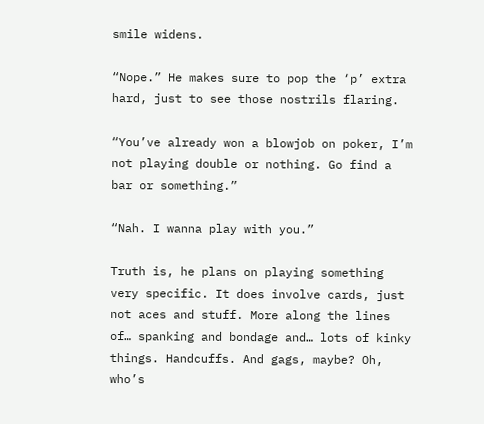smile widens.

“Nope.” He makes sure to pop the ‘p’ extra hard, just to see those nostrils flaring.

“You’ve already won a blowjob on poker, I’m not playing double or nothing. Go find a bar or something.”

“Nah. I wanna play with you.”

Truth is, he plans on playing something very specific. It does involve cards, just not aces and stuff. More along the lines of… spanking and bondage and… lots of kinky things. Handcuffs. And gags, maybe? Oh, who’s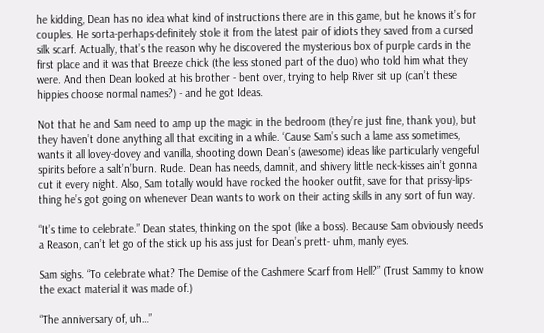he kidding, Dean has no idea what kind of instructions there are in this game, but he knows it’s for couples. He sorta-perhaps-definitely stole it from the latest pair of idiots they saved from a cursed silk scarf. Actually, that’s the reason why he discovered the mysterious box of purple cards in the first place and it was that Breeze chick (the less stoned part of the duo) who told him what they were. And then Dean looked at his brother - bent over, trying to help River sit up (can’t these hippies choose normal names?) - and he got Ideas.

Not that he and Sam need to amp up the magic in the bedroom (they’re just fine, thank you), but they haven’t done anything all that exciting in a while. ‘Cause Sam’s such a lame ass sometimes, wants it all lovey-dovey and vanilla, shooting down Dean’s (awesome) ideas like particularly vengeful spirits before a salt’n’burn. Rude. Dean has needs, damnit, and shivery little neck-kisses ain’t gonna cut it every night. Also, Sam totally would have rocked the hooker outfit, save for that prissy-lips-thing he’s got going on whenever Dean wants to work on their acting skills in any sort of fun way.

“It’s time to celebrate.” Dean states, thinking on the spot (like a boss). Because Sam obviously needs a Reason, can’t let go of the stick up his ass just for Dean’s prett- uhm, manly eyes.

Sam sighs. “To celebrate what? The Demise of the Cashmere Scarf from Hell?” (Trust Sammy to know the exact material it was made of.)

“The anniversary of, uh…”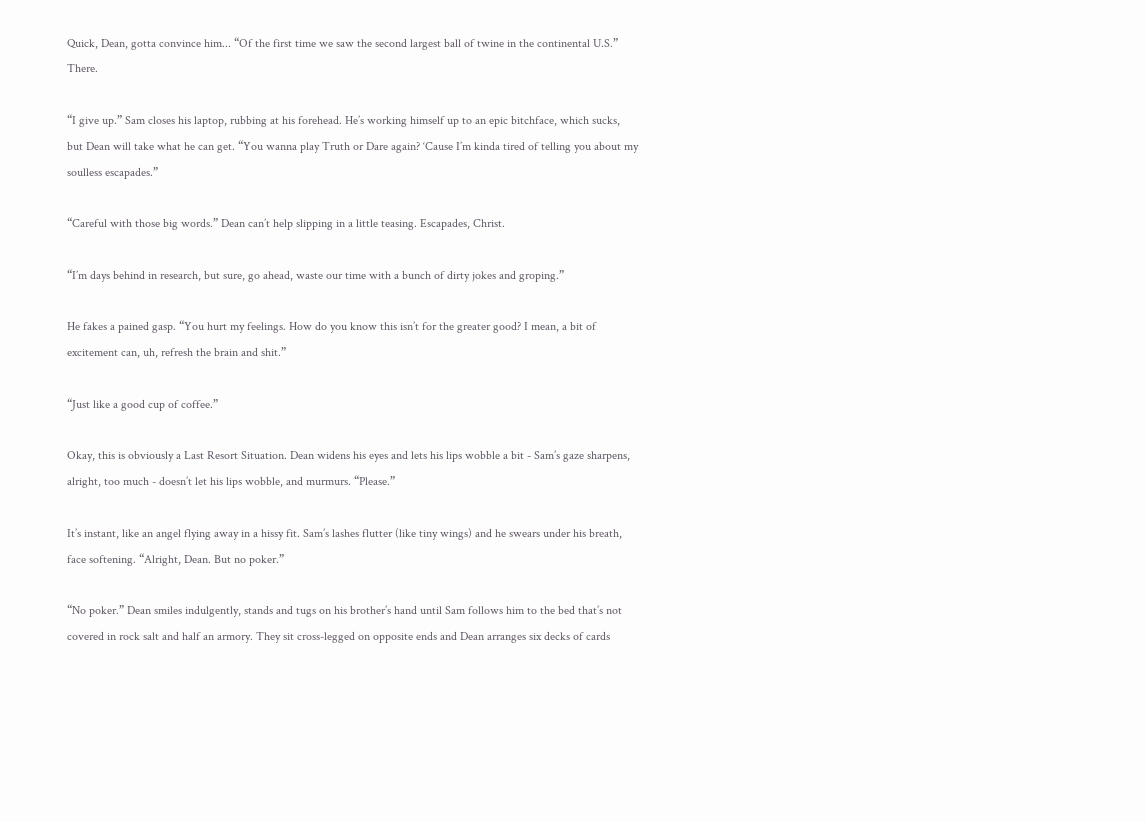Quick, Dean, gotta convince him... “Of the first time we saw the second largest ball of twine in the continental U.S.” There.

“I give up.” Sam closes his laptop, rubbing at his forehead. He’s working himself up to an epic bitchface, which sucks, but Dean will take what he can get. “You wanna play Truth or Dare again? ‘Cause I’m kinda tired of telling you about my soulless escapades.”

“Careful with those big words.” Dean can’t help slipping in a little teasing. Escapades, Christ.

“I’m days behind in research, but sure, go ahead, waste our time with a bunch of dirty jokes and groping.”

He fakes a pained gasp. “You hurt my feelings. How do you know this isn’t for the greater good? I mean, a bit of excitement can, uh, refresh the brain and shit.”

“Just like a good cup of coffee.”

Okay, this is obviously a Last Resort Situation. Dean widens his eyes and lets his lips wobble a bit - Sam’s gaze sharpens, alright, too much - doesn’t let his lips wobble, and murmurs. “Please.”

It’s instant, like an angel flying away in a hissy fit. Sam’s lashes flutter (like tiny wings) and he swears under his breath, face softening. “Alright, Dean. But no poker.”

“No poker.” Dean smiles indulgently, stands and tugs on his brother’s hand until Sam follows him to the bed that’s not covered in rock salt and half an armory. They sit cross-legged on opposite ends and Dean arranges six decks of cards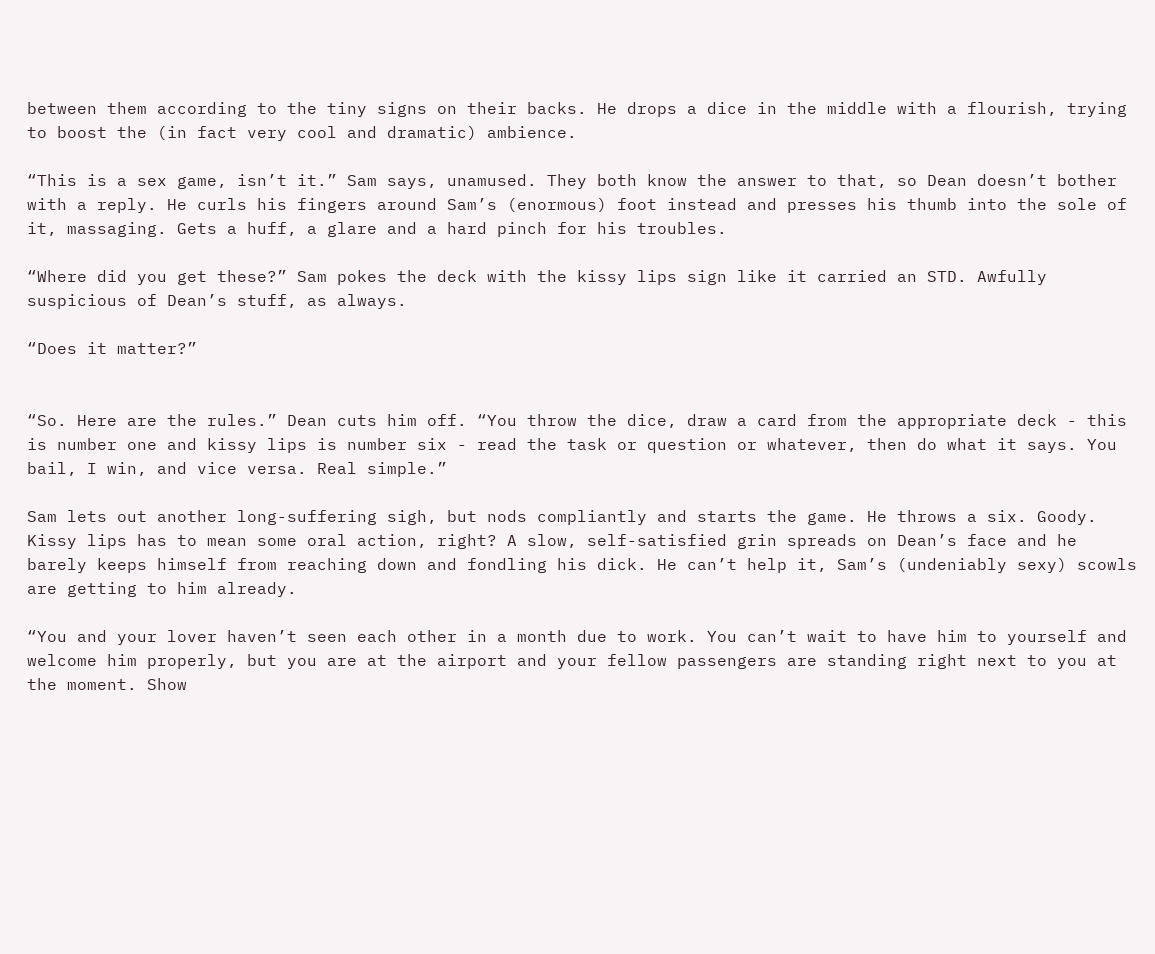between them according to the tiny signs on their backs. He drops a dice in the middle with a flourish, trying to boost the (in fact very cool and dramatic) ambience.

“This is a sex game, isn’t it.” Sam says, unamused. They both know the answer to that, so Dean doesn’t bother with a reply. He curls his fingers around Sam’s (enormous) foot instead and presses his thumb into the sole of it, massaging. Gets a huff, a glare and a hard pinch for his troubles.

“Where did you get these?” Sam pokes the deck with the kissy lips sign like it carried an STD. Awfully suspicious of Dean’s stuff, as always.

“Does it matter?”


“So. Here are the rules.” Dean cuts him off. “You throw the dice, draw a card from the appropriate deck - this is number one and kissy lips is number six - read the task or question or whatever, then do what it says. You bail, I win, and vice versa. Real simple.”

Sam lets out another long-suffering sigh, but nods compliantly and starts the game. He throws a six. Goody. Kissy lips has to mean some oral action, right? A slow, self-satisfied grin spreads on Dean’s face and he barely keeps himself from reaching down and fondling his dick. He can’t help it, Sam’s (undeniably sexy) scowls are getting to him already.

“You and your lover haven’t seen each other in a month due to work. You can’t wait to have him to yourself and welcome him properly, but you are at the airport and your fellow passengers are standing right next to you at the moment. Show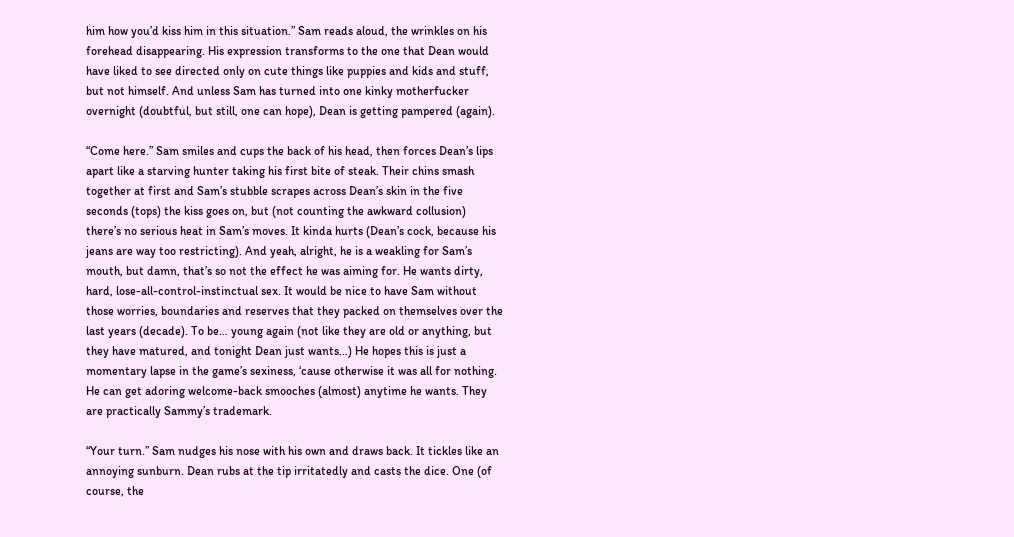him how you’d kiss him in this situation.” Sam reads aloud, the wrinkles on his forehead disappearing. His expression transforms to the one that Dean would have liked to see directed only on cute things like puppies and kids and stuff, but not himself. And unless Sam has turned into one kinky motherfucker overnight (doubtful, but still, one can hope), Dean is getting pampered (again).

“Come here.” Sam smiles and cups the back of his head, then forces Dean’s lips apart like a starving hunter taking his first bite of steak. Their chins smash together at first and Sam’s stubble scrapes across Dean’s skin in the five seconds (tops) the kiss goes on, but (not counting the awkward collusion) there’s no serious heat in Sam’s moves. It kinda hurts (Dean’s cock, because his jeans are way too restricting). And yeah, alright, he is a weakling for Sam’s mouth, but damn, that’s so not the effect he was aiming for. He wants dirty, hard, lose-all-control-instinctual sex. It would be nice to have Sam without those worries, boundaries and reserves that they packed on themselves over the last years (decade). To be… young again (not like they are old or anything, but they have matured, and tonight Dean just wants…) He hopes this is just a momentary lapse in the game’s sexiness, ‘cause otherwise it was all for nothing. He can get adoring welcome-back smooches (almost) anytime he wants. They are practically Sammy’s trademark.

“Your turn.” Sam nudges his nose with his own and draws back. It tickles like an annoying sunburn. Dean rubs at the tip irritatedly and casts the dice. One (of course, the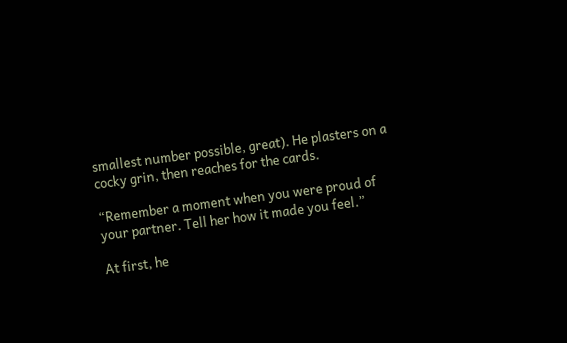smallest number possible, great). He plasters on a cocky grin, then reaches for the cards.

“Remember a moment when you were proud of your partner. Tell her how it made you feel.”

At first, he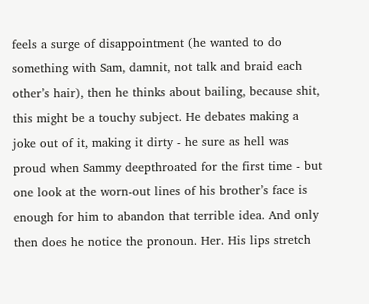feels a surge of disappointment (he wanted to do something with Sam, damnit, not talk and braid each other’s hair), then he thinks about bailing, because shit, this might be a touchy subject. He debates making a joke out of it, making it dirty - he sure as hell was proud when Sammy deepthroated for the first time - but one look at the worn-out lines of his brother’s face is enough for him to abandon that terrible idea. And only then does he notice the pronoun. Her. His lips stretch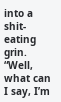into a shit-eating grin. “Well, what can I say, I’m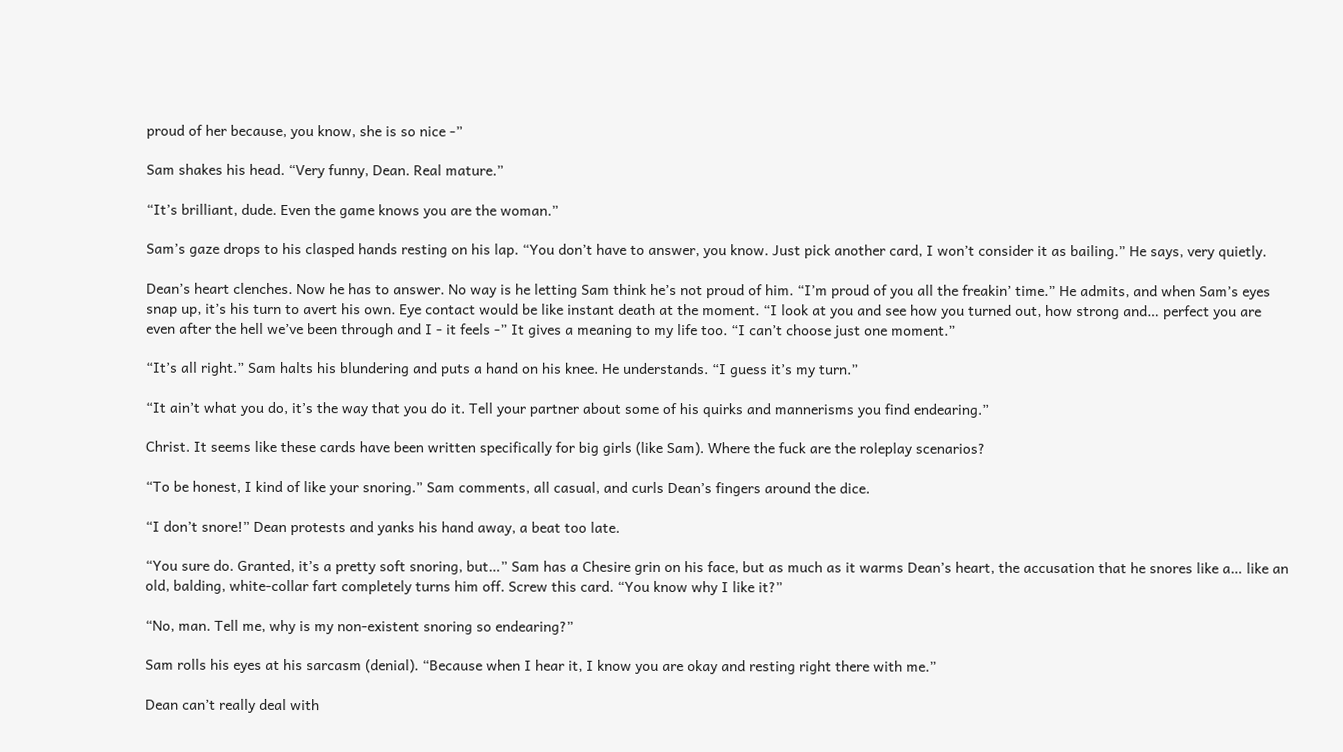proud of her because, you know, she is so nice -”

Sam shakes his head. “Very funny, Dean. Real mature.”

“It’s brilliant, dude. Even the game knows you are the woman.”

Sam’s gaze drops to his clasped hands resting on his lap. “You don’t have to answer, you know. Just pick another card, I won’t consider it as bailing.” He says, very quietly.

Dean’s heart clenches. Now he has to answer. No way is he letting Sam think he’s not proud of him. “I’m proud of you all the freakin’ time.” He admits, and when Sam’s eyes snap up, it’s his turn to avert his own. Eye contact would be like instant death at the moment. “I look at you and see how you turned out, how strong and… perfect you are even after the hell we’ve been through and I - it feels -” It gives a meaning to my life too. “I can’t choose just one moment.”

“It’s all right.” Sam halts his blundering and puts a hand on his knee. He understands. “I guess it’s my turn.”

“It ain’t what you do, it’s the way that you do it. Tell your partner about some of his quirks and mannerisms you find endearing.”

Christ. It seems like these cards have been written specifically for big girls (like Sam). Where the fuck are the roleplay scenarios?

“To be honest, I kind of like your snoring.” Sam comments, all casual, and curls Dean’s fingers around the dice.

“I don’t snore!” Dean protests and yanks his hand away, a beat too late.

“You sure do. Granted, it’s a pretty soft snoring, but…” Sam has a Chesire grin on his face, but as much as it warms Dean’s heart, the accusation that he snores like a… like an old, balding, white-collar fart completely turns him off. Screw this card. “You know why I like it?”

“No, man. Tell me, why is my non-existent snoring so endearing?”

Sam rolls his eyes at his sarcasm (denial). “Because when I hear it, I know you are okay and resting right there with me.”

Dean can’t really deal with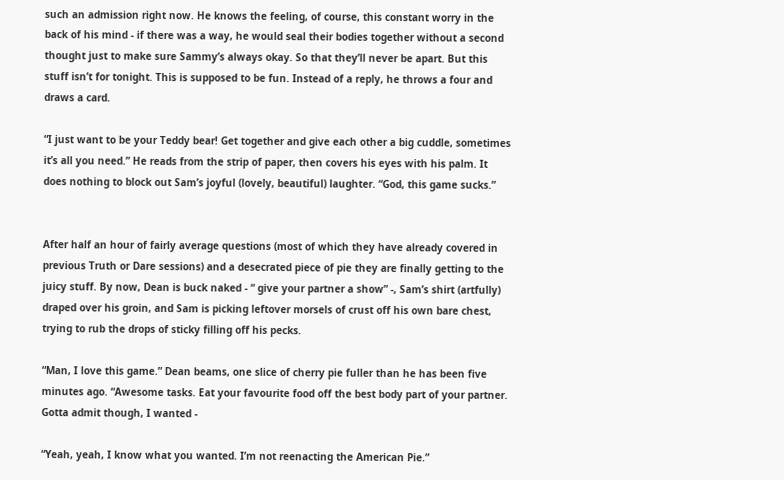such an admission right now. He knows the feeling, of course, this constant worry in the back of his mind - if there was a way, he would seal their bodies together without a second thought just to make sure Sammy’s always okay. So that they’ll never be apart. But this stuff isn’t for tonight. This is supposed to be fun. Instead of a reply, he throws a four and draws a card.

“I just want to be your Teddy bear! Get together and give each other a big cuddle, sometimes it’s all you need.” He reads from the strip of paper, then covers his eyes with his palm. It does nothing to block out Sam’s joyful (lovely, beautiful) laughter. “God, this game sucks.”


After half an hour of fairly average questions (most of which they have already covered in previous Truth or Dare sessions) and a desecrated piece of pie they are finally getting to the juicy stuff. By now, Dean is buck naked - “ give your partner a show” -, Sam’s shirt (artfully) draped over his groin, and Sam is picking leftover morsels of crust off his own bare chest, trying to rub the drops of sticky filling off his pecks.

“Man, I love this game.” Dean beams, one slice of cherry pie fuller than he has been five minutes ago. “Awesome tasks. Eat your favourite food off the best body part of your partner. Gotta admit though, I wanted -

“Yeah, yeah, I know what you wanted. I’m not reenacting the American Pie.”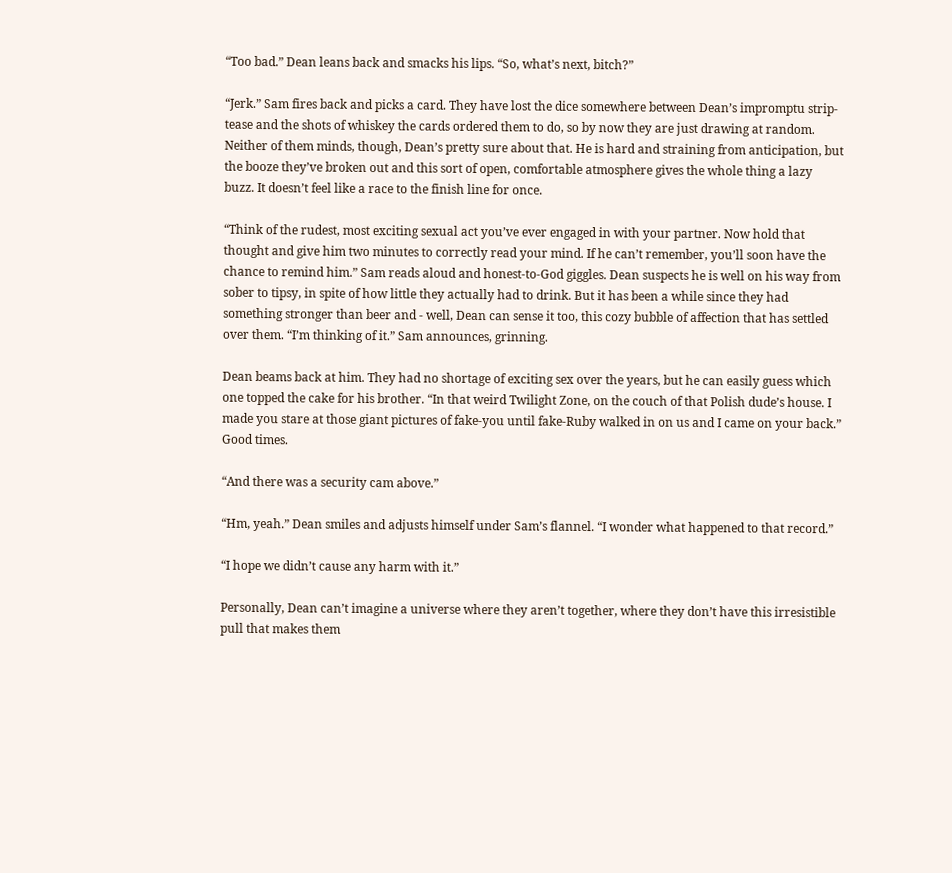“Too bad.” Dean leans back and smacks his lips. “So, what’s next, bitch?”

“Jerk.” Sam fires back and picks a card. They have lost the dice somewhere between Dean’s impromptu strip-tease and the shots of whiskey the cards ordered them to do, so by now they are just drawing at random. Neither of them minds, though, Dean’s pretty sure about that. He is hard and straining from anticipation, but the booze they’ve broken out and this sort of open, comfortable atmosphere gives the whole thing a lazy buzz. It doesn’t feel like a race to the finish line for once.

“Think of the rudest, most exciting sexual act you’ve ever engaged in with your partner. Now hold that thought and give him two minutes to correctly read your mind. If he can’t remember, you’ll soon have the chance to remind him.” Sam reads aloud and honest-to-God giggles. Dean suspects he is well on his way from sober to tipsy, in spite of how little they actually had to drink. But it has been a while since they had something stronger than beer and - well, Dean can sense it too, this cozy bubble of affection that has settled over them. “I’m thinking of it.” Sam announces, grinning.

Dean beams back at him. They had no shortage of exciting sex over the years, but he can easily guess which one topped the cake for his brother. “In that weird Twilight Zone, on the couch of that Polish dude’s house. I made you stare at those giant pictures of fake-you until fake-Ruby walked in on us and I came on your back.” Good times.

“And there was a security cam above.”

“Hm, yeah.” Dean smiles and adjusts himself under Sam’s flannel. “I wonder what happened to that record.”

“I hope we didn’t cause any harm with it.”

Personally, Dean can’t imagine a universe where they aren’t together, where they don’t have this irresistible pull that makes them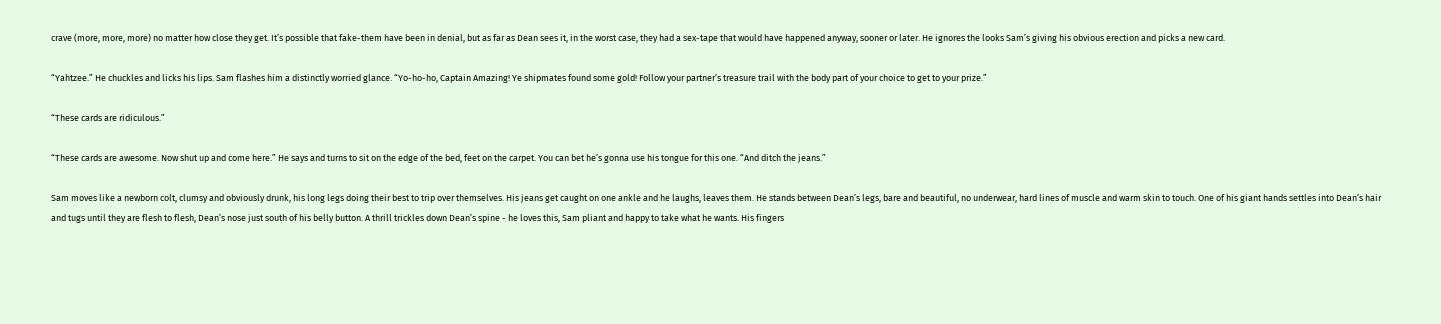crave (more, more, more) no matter how close they get. It’s possible that fake-them have been in denial, but as far as Dean sees it, in the worst case, they had a sex-tape that would have happened anyway, sooner or later. He ignores the looks Sam’s giving his obvious erection and picks a new card.

“Yahtzee.” He chuckles and licks his lips. Sam flashes him a distinctly worried glance. “Yo-ho-ho, Captain Amazing! Ye shipmates found some gold! Follow your partner’s treasure trail with the body part of your choice to get to your prize.”

“These cards are ridiculous.”

“These cards are awesome. Now shut up and come here.” He says and turns to sit on the edge of the bed, feet on the carpet. You can bet he’s gonna use his tongue for this one. “And ditch the jeans.”

Sam moves like a newborn colt, clumsy and obviously drunk, his long legs doing their best to trip over themselves. His jeans get caught on one ankle and he laughs, leaves them. He stands between Dean’s legs, bare and beautiful, no underwear, hard lines of muscle and warm skin to touch. One of his giant hands settles into Dean’s hair and tugs until they are flesh to flesh, Dean’s nose just south of his belly button. A thrill trickles down Dean’s spine - he loves this, Sam pliant and happy to take what he wants. His fingers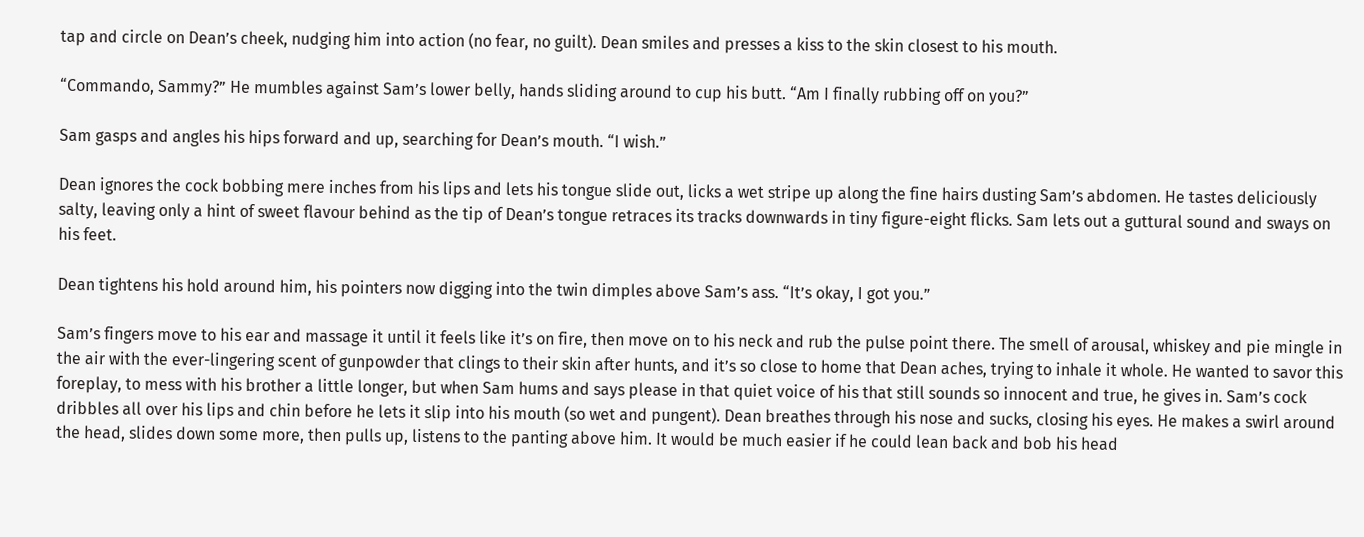tap and circle on Dean’s cheek, nudging him into action (no fear, no guilt). Dean smiles and presses a kiss to the skin closest to his mouth.

“Commando, Sammy?” He mumbles against Sam’s lower belly, hands sliding around to cup his butt. “Am I finally rubbing off on you?”

Sam gasps and angles his hips forward and up, searching for Dean’s mouth. “I wish.”

Dean ignores the cock bobbing mere inches from his lips and lets his tongue slide out, licks a wet stripe up along the fine hairs dusting Sam’s abdomen. He tastes deliciously salty, leaving only a hint of sweet flavour behind as the tip of Dean’s tongue retraces its tracks downwards in tiny figure-eight flicks. Sam lets out a guttural sound and sways on his feet.

Dean tightens his hold around him, his pointers now digging into the twin dimples above Sam’s ass. “It’s okay, I got you.”

Sam’s fingers move to his ear and massage it until it feels like it’s on fire, then move on to his neck and rub the pulse point there. The smell of arousal, whiskey and pie mingle in the air with the ever-lingering scent of gunpowder that clings to their skin after hunts, and it’s so close to home that Dean aches, trying to inhale it whole. He wanted to savor this foreplay, to mess with his brother a little longer, but when Sam hums and says please in that quiet voice of his that still sounds so innocent and true, he gives in. Sam’s cock dribbles all over his lips and chin before he lets it slip into his mouth (so wet and pungent). Dean breathes through his nose and sucks, closing his eyes. He makes a swirl around the head, slides down some more, then pulls up, listens to the panting above him. It would be much easier if he could lean back and bob his head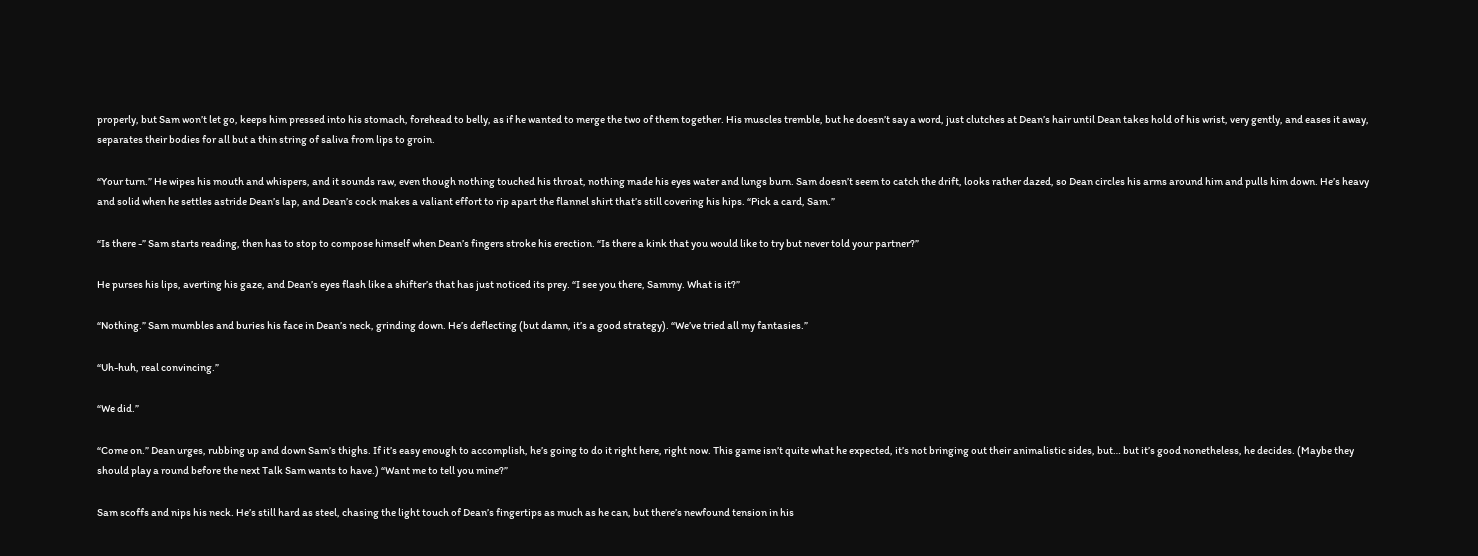properly, but Sam won’t let go, keeps him pressed into his stomach, forehead to belly, as if he wanted to merge the two of them together. His muscles tremble, but he doesn’t say a word, just clutches at Dean’s hair until Dean takes hold of his wrist, very gently, and eases it away, separates their bodies for all but a thin string of saliva from lips to groin.

“Your turn.” He wipes his mouth and whispers, and it sounds raw, even though nothing touched his throat, nothing made his eyes water and lungs burn. Sam doesn’t seem to catch the drift, looks rather dazed, so Dean circles his arms around him and pulls him down. He’s heavy and solid when he settles astride Dean’s lap, and Dean’s cock makes a valiant effort to rip apart the flannel shirt that’s still covering his hips. “Pick a card, Sam.”

“Is there -” Sam starts reading, then has to stop to compose himself when Dean’s fingers stroke his erection. “Is there a kink that you would like to try but never told your partner?”

He purses his lips, averting his gaze, and Dean’s eyes flash like a shifter’s that has just noticed its prey. “I see you there, Sammy. What is it?”

“Nothing.” Sam mumbles and buries his face in Dean’s neck, grinding down. He’s deflecting (but damn, it’s a good strategy). “We’ve tried all my fantasies.”

“Uh-huh, real convincing.”

“We did.”

“Come on.” Dean urges, rubbing up and down Sam’s thighs. If it’s easy enough to accomplish, he’s going to do it right here, right now. This game isn’t quite what he expected, it’s not bringing out their animalistic sides, but… but it’s good nonetheless, he decides. (Maybe they should play a round before the next Talk Sam wants to have.) “Want me to tell you mine?”

Sam scoffs and nips his neck. He’s still hard as steel, chasing the light touch of Dean’s fingertips as much as he can, but there’s newfound tension in his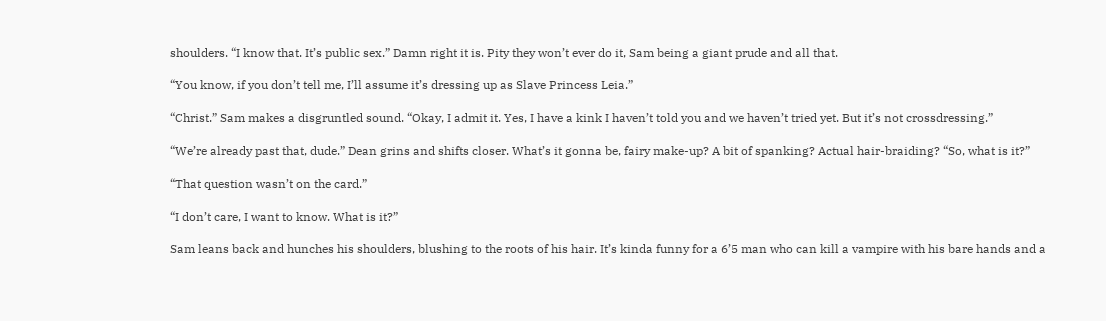shoulders. “I know that. It’s public sex.” Damn right it is. Pity they won’t ever do it, Sam being a giant prude and all that.

“You know, if you don’t tell me, I’ll assume it’s dressing up as Slave Princess Leia.”

“Christ.” Sam makes a disgruntled sound. “Okay, I admit it. Yes, I have a kink I haven’t told you and we haven’t tried yet. But it’s not crossdressing.”

“We’re already past that, dude.” Dean grins and shifts closer. What’s it gonna be, fairy make-up? A bit of spanking? Actual hair-braiding? “So, what is it?”

“That question wasn’t on the card.”

“I don’t care, I want to know. What is it?”

Sam leans back and hunches his shoulders, blushing to the roots of his hair. It’s kinda funny for a 6’5 man who can kill a vampire with his bare hands and a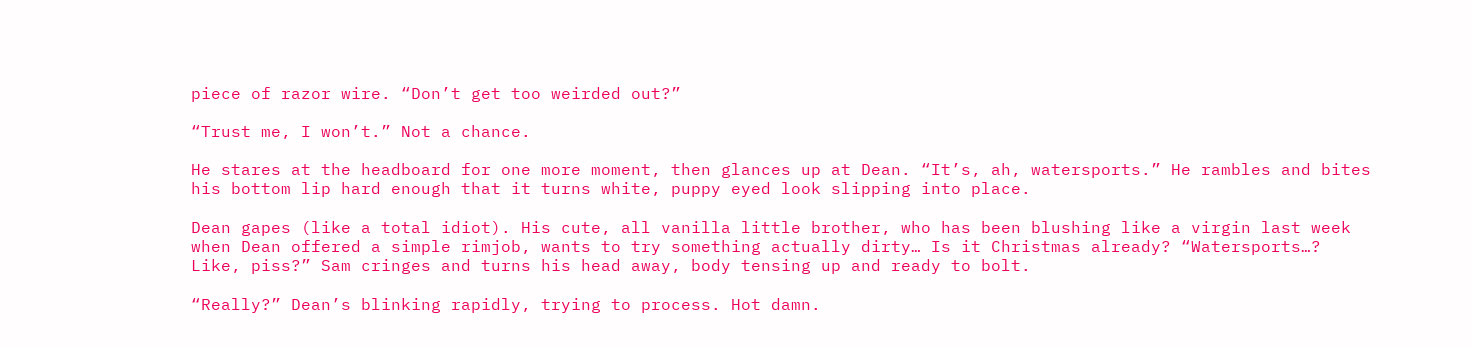piece of razor wire. “Don’t get too weirded out?”

“Trust me, I won’t.” Not a chance.

He stares at the headboard for one more moment, then glances up at Dean. “It’s, ah, watersports.” He rambles and bites his bottom lip hard enough that it turns white, puppy eyed look slipping into place.

Dean gapes (like a total idiot). His cute, all vanilla little brother, who has been blushing like a virgin last week when Dean offered a simple rimjob, wants to try something actually dirty… Is it Christmas already? “Watersports…? Like, piss?” Sam cringes and turns his head away, body tensing up and ready to bolt.

“Really?” Dean’s blinking rapidly, trying to process. Hot damn.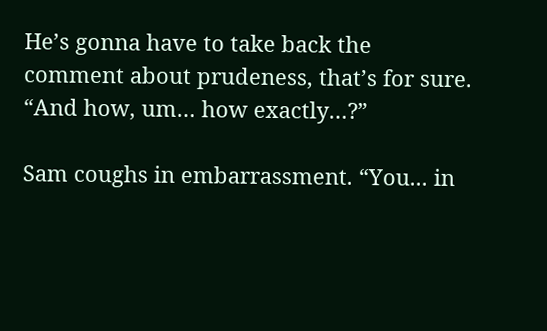He’s gonna have to take back the comment about prudeness, that’s for sure. “And how, um… how exactly…?”

Sam coughs in embarrassment. “You... in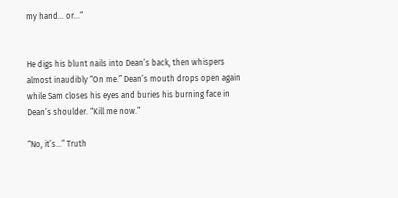my hand… or...”


He digs his blunt nails into Dean’s back, then whispers almost inaudibly “On me.” Dean’s mouth drops open again while Sam closes his eyes and buries his burning face in Dean’s shoulder. “Kill me now.”

“No, it’s…” Truth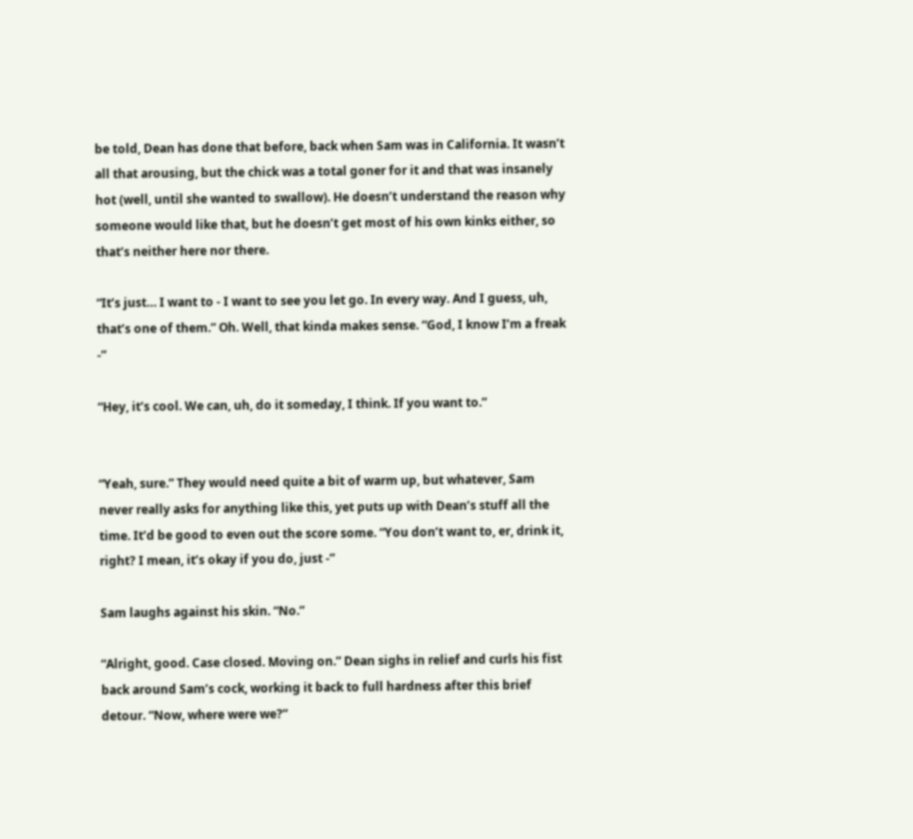be told, Dean has done that before, back when Sam was in California. It wasn’t all that arousing, but the chick was a total goner for it and that was insanely hot (well, until she wanted to swallow). He doesn’t understand the reason why someone would like that, but he doesn’t get most of his own kinks either, so that’s neither here nor there.

“It’s just… I want to - I want to see you let go. In every way. And I guess, uh, that’s one of them.” Oh. Well, that kinda makes sense. “God, I know I’m a freak -”

“Hey, it’s cool. We can, uh, do it someday, I think. If you want to.”


“Yeah, sure.” They would need quite a bit of warm up, but whatever, Sam never really asks for anything like this, yet puts up with Dean’s stuff all the time. It’d be good to even out the score some. “You don’t want to, er, drink it, right? I mean, it’s okay if you do, just -”

Sam laughs against his skin. “No.”

“Alright, good. Case closed. Moving on.” Dean sighs in relief and curls his fist back around Sam’s cock, working it back to full hardness after this brief detour. “Now, where were we?”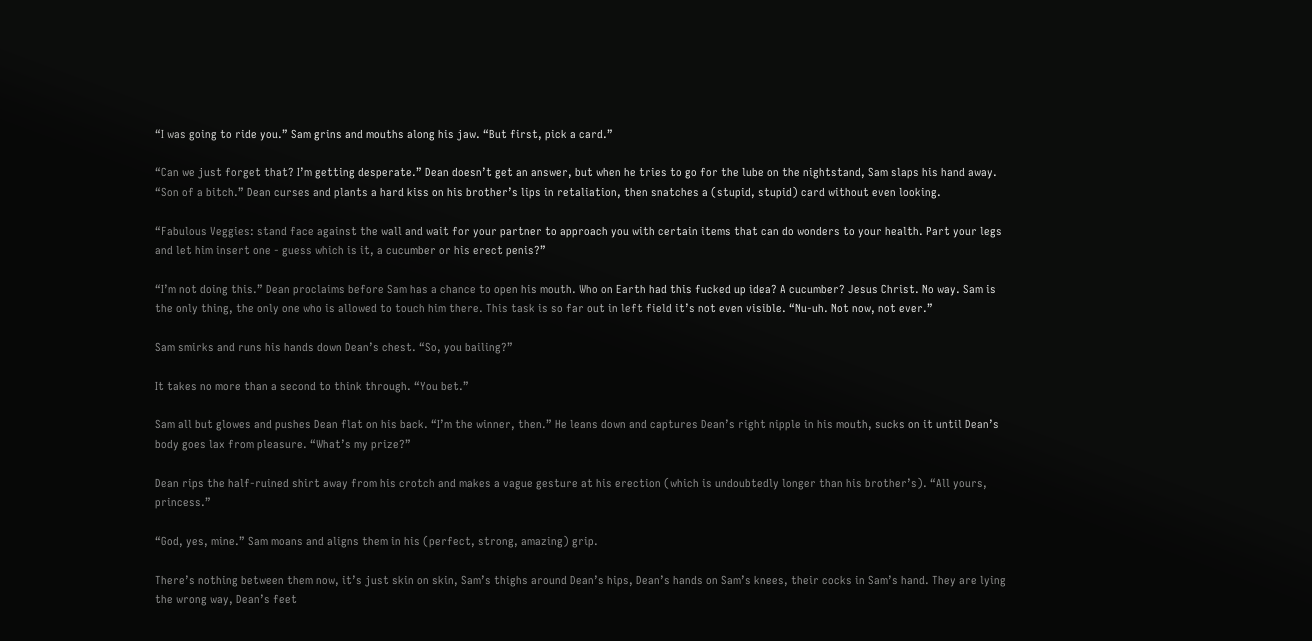“I was going to ride you.” Sam grins and mouths along his jaw. “But first, pick a card.”

“Can we just forget that? I’m getting desperate.” Dean doesn’t get an answer, but when he tries to go for the lube on the nightstand, Sam slaps his hand away. “Son of a bitch.” Dean curses and plants a hard kiss on his brother’s lips in retaliation, then snatches a (stupid, stupid) card without even looking.

“Fabulous Veggies: stand face against the wall and wait for your partner to approach you with certain items that can do wonders to your health. Part your legs and let him insert one - guess which is it, a cucumber or his erect penis?”

“I’m not doing this.” Dean proclaims before Sam has a chance to open his mouth. Who on Earth had this fucked up idea? A cucumber? Jesus Christ. No way. Sam is the only thing, the only one who is allowed to touch him there. This task is so far out in left field it’s not even visible. “Nu-uh. Not now, not ever.”

Sam smirks and runs his hands down Dean’s chest. “So, you bailing?”

It takes no more than a second to think through. “You bet.”

Sam all but glowes and pushes Dean flat on his back. “I’m the winner, then.” He leans down and captures Dean’s right nipple in his mouth, sucks on it until Dean’s body goes lax from pleasure. “What’s my prize?”

Dean rips the half-ruined shirt away from his crotch and makes a vague gesture at his erection (which is undoubtedly longer than his brother’s). “All yours, princess.”

“God, yes, mine.” Sam moans and aligns them in his (perfect, strong, amazing) grip.

There’s nothing between them now, it’s just skin on skin, Sam’s thighs around Dean’s hips, Dean’s hands on Sam’s knees, their cocks in Sam’s hand. They are lying the wrong way, Dean’s feet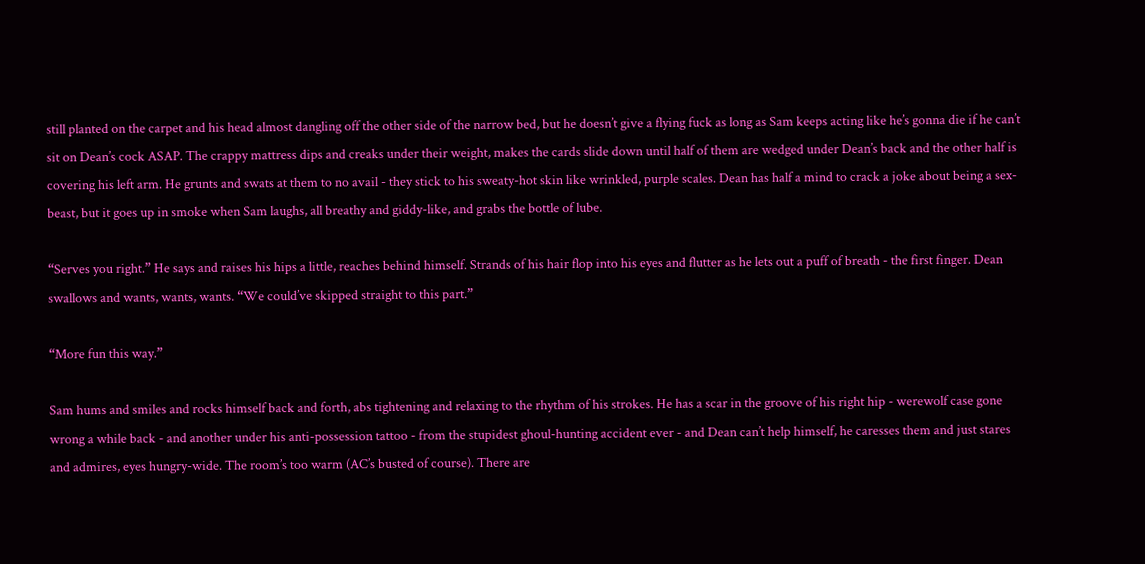still planted on the carpet and his head almost dangling off the other side of the narrow bed, but he doesn’t give a flying fuck as long as Sam keeps acting like he’s gonna die if he can’t sit on Dean’s cock ASAP. The crappy mattress dips and creaks under their weight, makes the cards slide down until half of them are wedged under Dean’s back and the other half is covering his left arm. He grunts and swats at them to no avail - they stick to his sweaty-hot skin like wrinkled, purple scales. Dean has half a mind to crack a joke about being a sex-beast, but it goes up in smoke when Sam laughs, all breathy and giddy-like, and grabs the bottle of lube.

“Serves you right.” He says and raises his hips a little, reaches behind himself. Strands of his hair flop into his eyes and flutter as he lets out a puff of breath - the first finger. Dean swallows and wants, wants, wants. “We could’ve skipped straight to this part.”

“More fun this way.”

Sam hums and smiles and rocks himself back and forth, abs tightening and relaxing to the rhythm of his strokes. He has a scar in the groove of his right hip - werewolf case gone wrong a while back - and another under his anti-possession tattoo - from the stupidest ghoul-hunting accident ever - and Dean can’t help himself, he caresses them and just stares and admires, eyes hungry-wide. The room’s too warm (AC’s busted of course). There are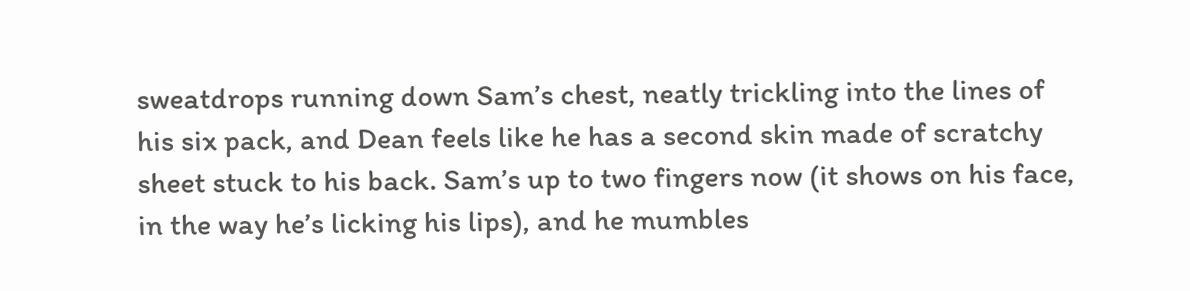sweatdrops running down Sam’s chest, neatly trickling into the lines of his six pack, and Dean feels like he has a second skin made of scratchy sheet stuck to his back. Sam’s up to two fingers now (it shows on his face, in the way he’s licking his lips), and he mumbles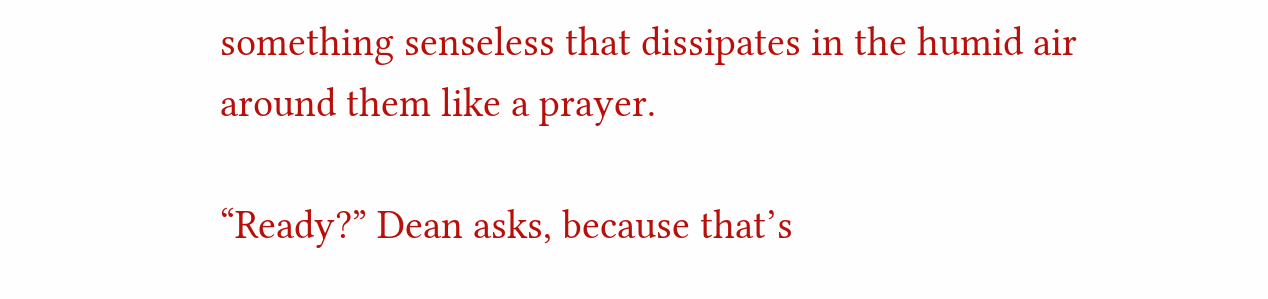something senseless that dissipates in the humid air around them like a prayer.

“Ready?” Dean asks, because that’s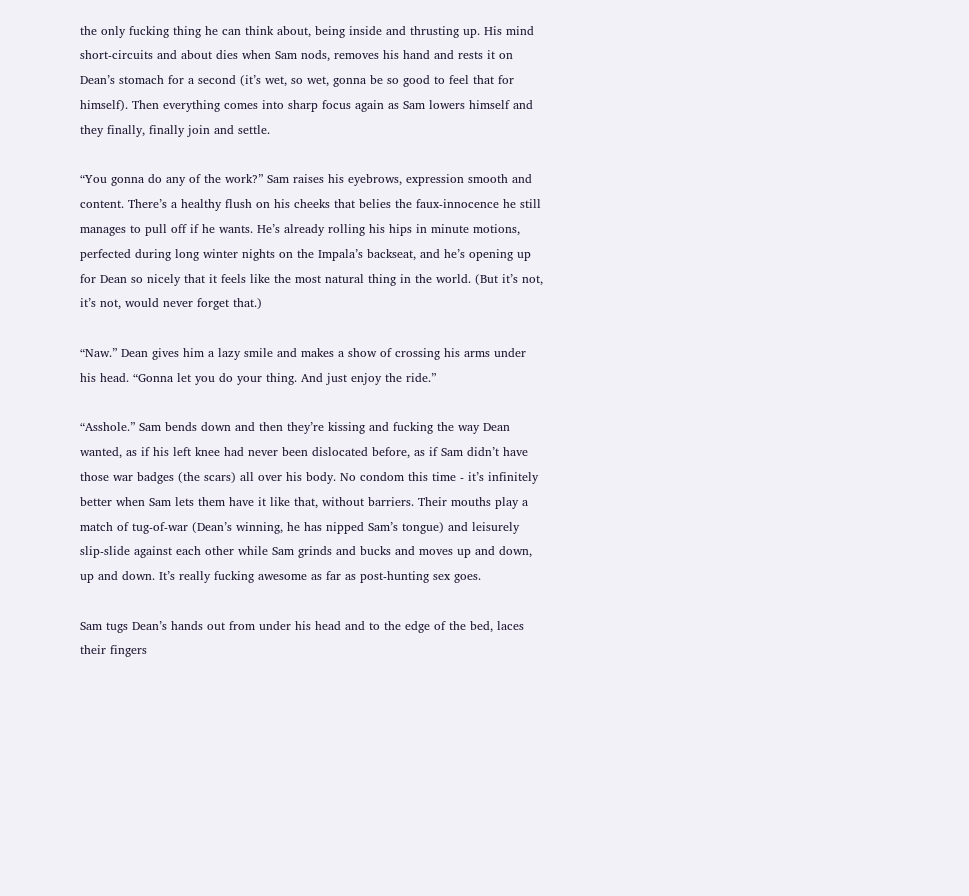the only fucking thing he can think about, being inside and thrusting up. His mind short-circuits and about dies when Sam nods, removes his hand and rests it on Dean’s stomach for a second (it’s wet, so wet, gonna be so good to feel that for himself). Then everything comes into sharp focus again as Sam lowers himself and they finally, finally join and settle.

“You gonna do any of the work?” Sam raises his eyebrows, expression smooth and content. There’s a healthy flush on his cheeks that belies the faux-innocence he still manages to pull off if he wants. He’s already rolling his hips in minute motions, perfected during long winter nights on the Impala’s backseat, and he’s opening up for Dean so nicely that it feels like the most natural thing in the world. (But it’s not, it’s not, would never forget that.)

“Naw.” Dean gives him a lazy smile and makes a show of crossing his arms under his head. “Gonna let you do your thing. And just enjoy the ride.”

“Asshole.” Sam bends down and then they’re kissing and fucking the way Dean wanted, as if his left knee had never been dislocated before, as if Sam didn’t have those war badges (the scars) all over his body. No condom this time - it’s infinitely better when Sam lets them have it like that, without barriers. Their mouths play a match of tug-of-war (Dean’s winning, he has nipped Sam’s tongue) and leisurely slip-slide against each other while Sam grinds and bucks and moves up and down, up and down. It’s really fucking awesome as far as post-hunting sex goes.

Sam tugs Dean’s hands out from under his head and to the edge of the bed, laces their fingers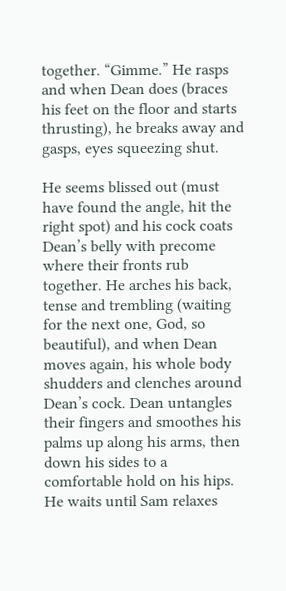together. “Gimme.” He rasps and when Dean does (braces his feet on the floor and starts thrusting), he breaks away and gasps, eyes squeezing shut.

He seems blissed out (must have found the angle, hit the right spot) and his cock coats Dean’s belly with precome where their fronts rub together. He arches his back, tense and trembling (waiting for the next one, God, so beautiful), and when Dean moves again, his whole body shudders and clenches around Dean’s cock. Dean untangles their fingers and smoothes his palms up along his arms, then down his sides to a comfortable hold on his hips. He waits until Sam relaxes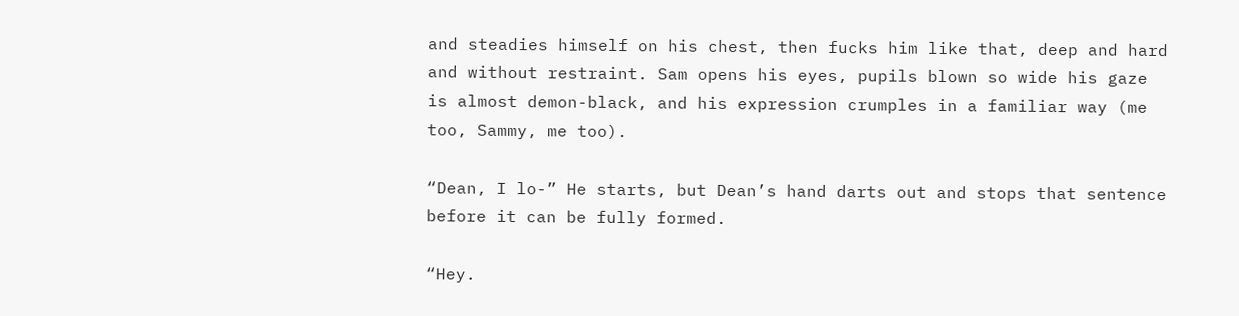and steadies himself on his chest, then fucks him like that, deep and hard and without restraint. Sam opens his eyes, pupils blown so wide his gaze is almost demon-black, and his expression crumples in a familiar way (me too, Sammy, me too).

“Dean, I lo-” He starts, but Dean’s hand darts out and stops that sentence before it can be fully formed.

“Hey.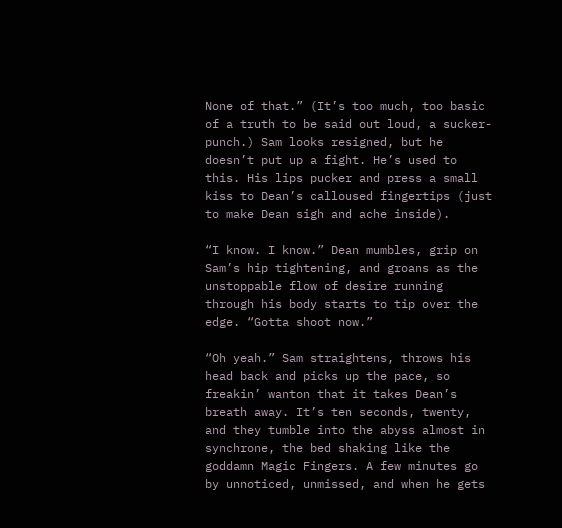None of that.” (It’s too much, too basic of a truth to be said out loud, a sucker-punch.) Sam looks resigned, but he doesn’t put up a fight. He’s used to this. His lips pucker and press a small kiss to Dean’s calloused fingertips (just to make Dean sigh and ache inside).

“I know. I know.” Dean mumbles, grip on Sam’s hip tightening, and groans as the unstoppable flow of desire running through his body starts to tip over the edge. “Gotta shoot now.”

“Oh yeah.” Sam straightens, throws his head back and picks up the pace, so freakin’ wanton that it takes Dean’s breath away. It’s ten seconds, twenty, and they tumble into the abyss almost in synchrone, the bed shaking like the goddamn Magic Fingers. A few minutes go by unnoticed, unmissed, and when he gets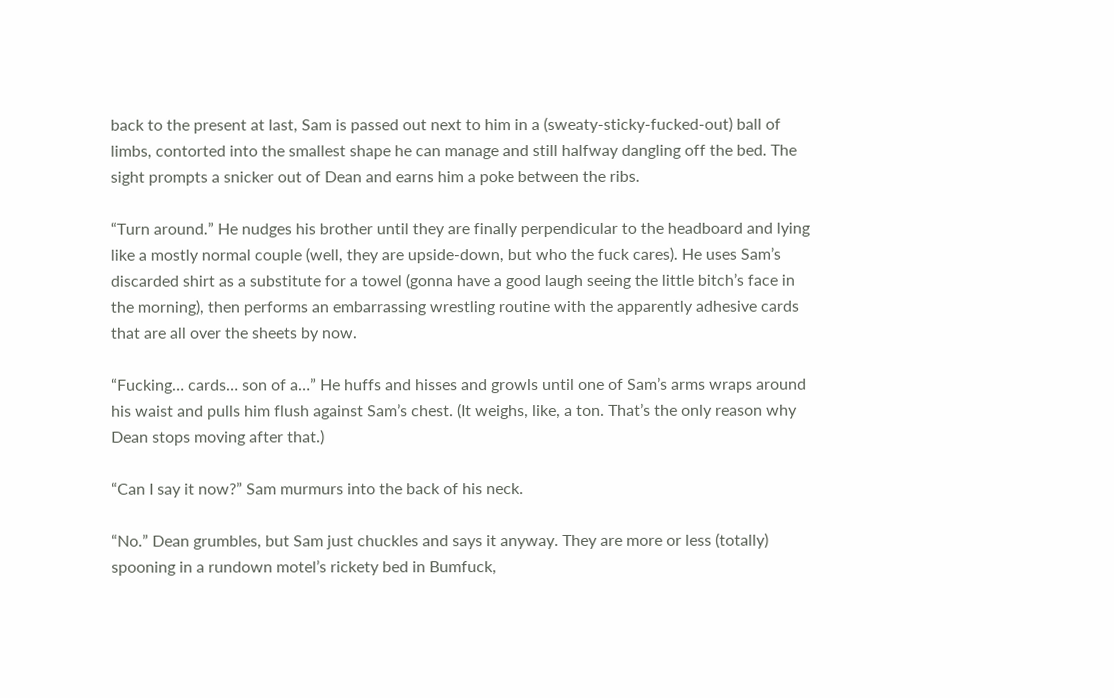back to the present at last, Sam is passed out next to him in a (sweaty-sticky-fucked-out) ball of limbs, contorted into the smallest shape he can manage and still halfway dangling off the bed. The sight prompts a snicker out of Dean and earns him a poke between the ribs.

“Turn around.” He nudges his brother until they are finally perpendicular to the headboard and lying like a mostly normal couple (well, they are upside-down, but who the fuck cares). He uses Sam’s discarded shirt as a substitute for a towel (gonna have a good laugh seeing the little bitch’s face in the morning), then performs an embarrassing wrestling routine with the apparently adhesive cards that are all over the sheets by now.

“Fucking… cards… son of a…” He huffs and hisses and growls until one of Sam’s arms wraps around his waist and pulls him flush against Sam’s chest. (It weighs, like, a ton. That’s the only reason why Dean stops moving after that.)

“Can I say it now?” Sam murmurs into the back of his neck.

“No.” Dean grumbles, but Sam just chuckles and says it anyway. They are more or less (totally) spooning in a rundown motel’s rickety bed in Bumfuck,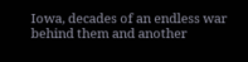Iowa, decades of an endless war behind them and another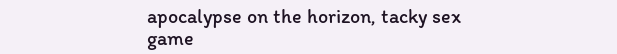apocalypse on the horizon, tacky sex game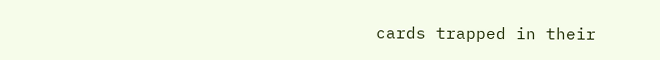cards trapped in their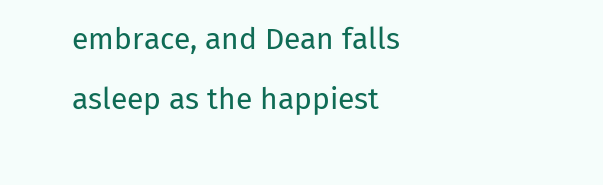embrace, and Dean falls asleep as the happiest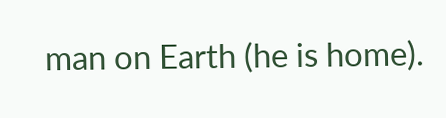man on Earth (he is home).